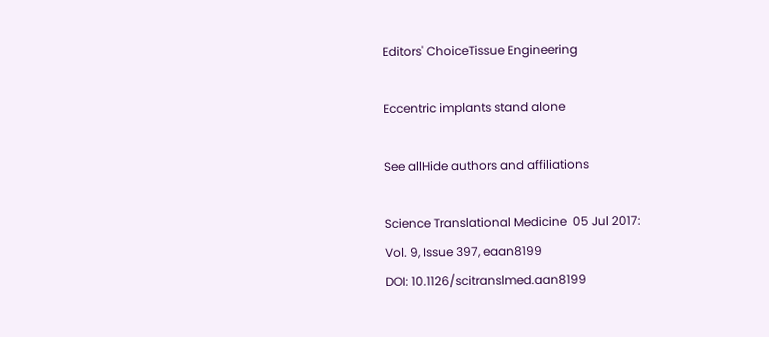Editors' ChoiceTissue Engineering

Eccentric implants stand alone

See allHide authors and affiliations

Science Translational Medicine  05 Jul 2017:
Vol. 9, Issue 397, eaan8199
DOI: 10.1126/scitranslmed.aan8199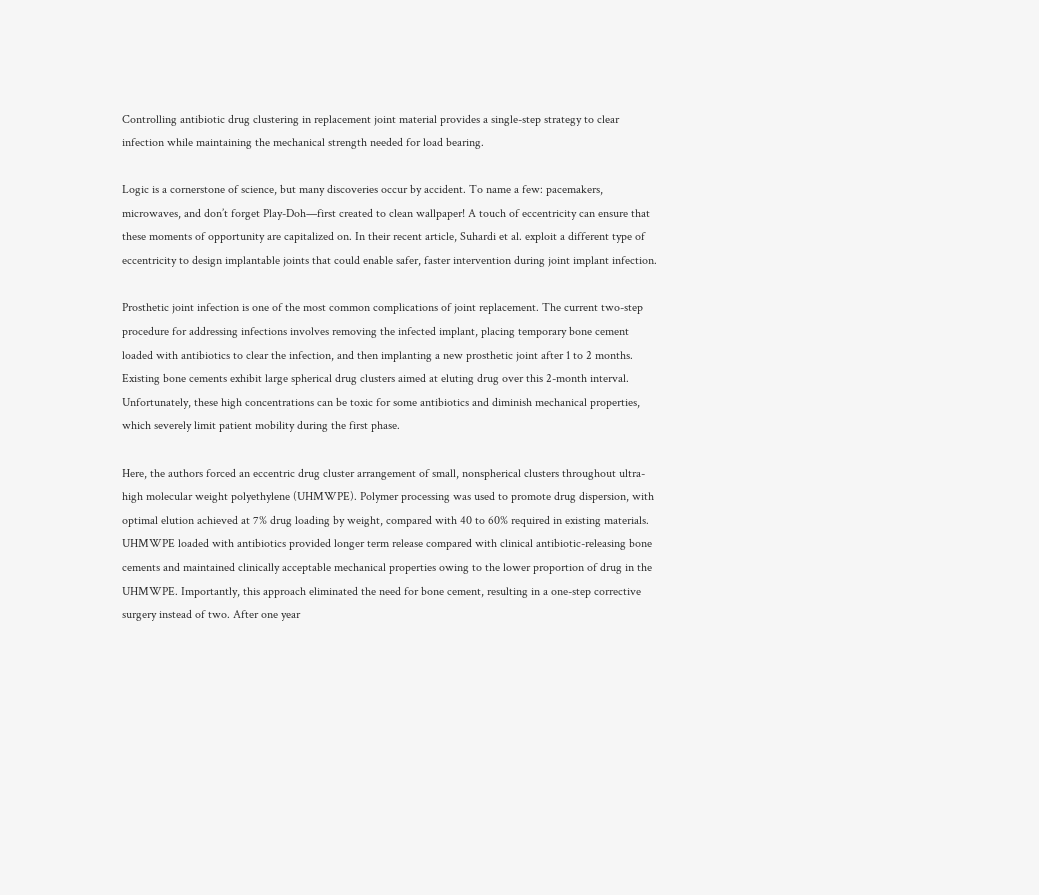Controlling antibiotic drug clustering in replacement joint material provides a single-step strategy to clear infection while maintaining the mechanical strength needed for load bearing.

Logic is a cornerstone of science, but many discoveries occur by accident. To name a few: pacemakers, microwaves, and don’t forget Play-Doh—first created to clean wallpaper! A touch of eccentricity can ensure that these moments of opportunity are capitalized on. In their recent article, Suhardi et al. exploit a different type of eccentricity to design implantable joints that could enable safer, faster intervention during joint implant infection.

Prosthetic joint infection is one of the most common complications of joint replacement. The current two-step procedure for addressing infections involves removing the infected implant, placing temporary bone cement loaded with antibiotics to clear the infection, and then implanting a new prosthetic joint after 1 to 2 months. Existing bone cements exhibit large spherical drug clusters aimed at eluting drug over this 2-month interval. Unfortunately, these high concentrations can be toxic for some antibiotics and diminish mechanical properties, which severely limit patient mobility during the first phase.

Here, the authors forced an eccentric drug cluster arrangement of small, nonspherical clusters throughout ultra-high molecular weight polyethylene (UHMWPE). Polymer processing was used to promote drug dispersion, with optimal elution achieved at 7% drug loading by weight, compared with 40 to 60% required in existing materials. UHMWPE loaded with antibiotics provided longer term release compared with clinical antibiotic-releasing bone cements and maintained clinically acceptable mechanical properties owing to the lower proportion of drug in the UHMWPE. Importantly, this approach eliminated the need for bone cement, resulting in a one-step corrective surgery instead of two. After one year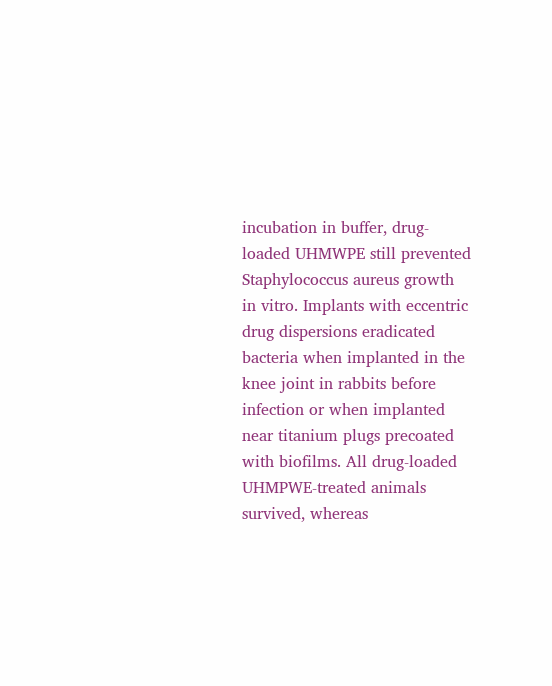incubation in buffer, drug-loaded UHMWPE still prevented Staphylococcus aureus growth in vitro. Implants with eccentric drug dispersions eradicated bacteria when implanted in the knee joint in rabbits before infection or when implanted near titanium plugs precoated with biofilms. All drug-loaded UHMPWE-treated animals survived, whereas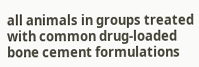all animals in groups treated with common drug-loaded bone cement formulations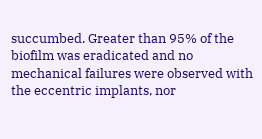succumbed. Greater than 95% of the biofilm was eradicated and no mechanical failures were observed with the eccentric implants, nor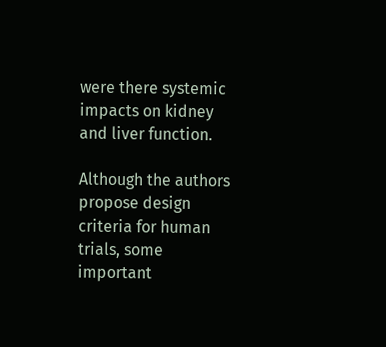were there systemic impacts on kidney and liver function.

Although the authors propose design criteria for human trials, some important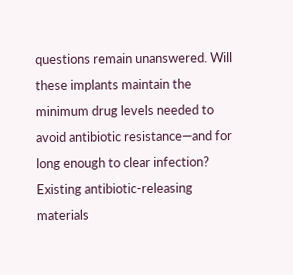questions remain unanswered. Will these implants maintain the minimum drug levels needed to avoid antibiotic resistance—and for long enough to clear infection? Existing antibiotic-releasing materials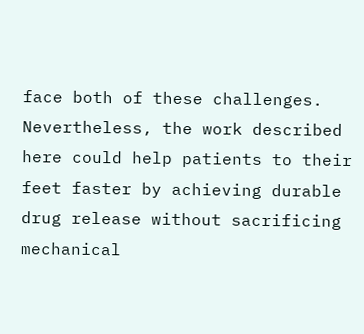face both of these challenges. Nevertheless, the work described here could help patients to their feet faster by achieving durable drug release without sacrificing mechanical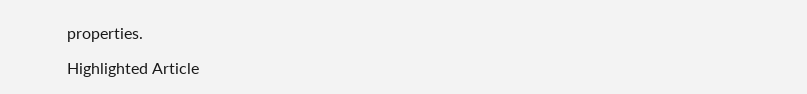properties.

Highlighted Article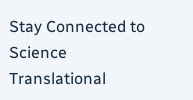Stay Connected to Science Translational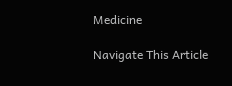Medicine

Navigate This Article